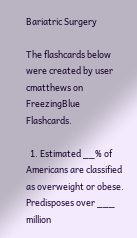Bariatric Surgery

The flashcards below were created by user cmatthews on FreezingBlue Flashcards.

  1. Estimated __% of Americans are classified as overweight or obese. Predisposes over ___ million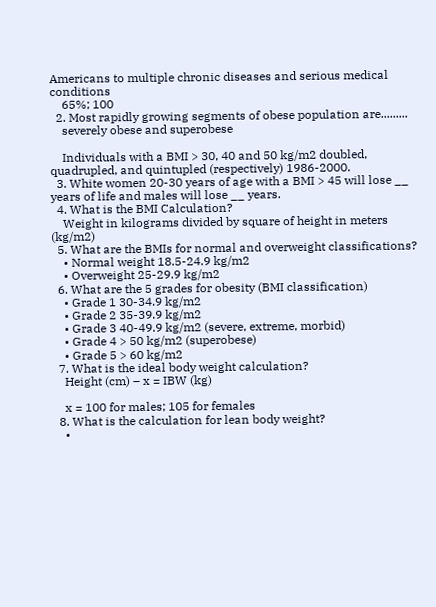Americans to multiple chronic diseases and serious medical conditions
    65%; 100
  2. Most rapidly growing segments of obese population are.........
    severely obese and superobese

    Individuals with a BMI > 30, 40 and 50 kg/m2 doubled, quadrupled, and quintupled (respectively) 1986-2000.
  3. White women 20-30 years of age with a BMI > 45 will lose __ years of life and males will lose __ years.
  4. What is the BMI Calculation?
    Weight in kilograms divided by square of height in meters (kg/m2)
  5. What are the BMIs for normal and overweight classifications?
    • Normal weight 18.5-24.9 kg/m2
    • Overweight 25-29.9 kg/m2
  6. What are the 5 grades for obesity (BMI classification)
    • Grade 1 30-34.9 kg/m2
    • Grade 2 35-39.9 kg/m2
    • Grade 3 40-49.9 kg/m2 (severe, extreme, morbid)
    • Grade 4 > 50 kg/m2 (superobese)
    • Grade 5 > 60 kg/m2
  7. What is the ideal body weight calculation?
    Height (cm) – x = IBW (kg)

    x = 100 for males; 105 for females
  8. What is the calculation for lean body weight?
    •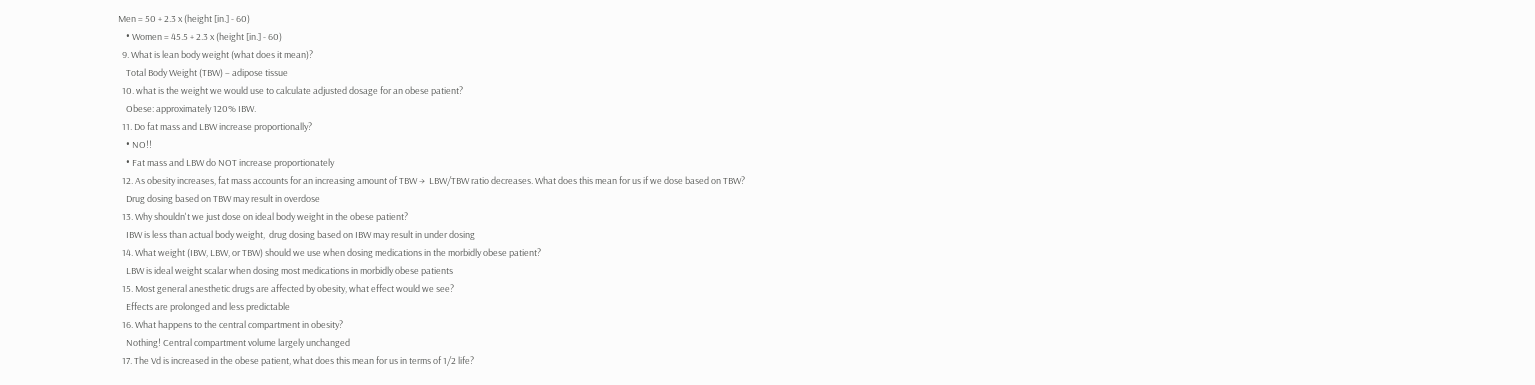Men = 50 + 2.3 x (height [in.] - 60)
    • Women = 45.5 + 2.3 x (height [in.] - 60)
  9. What is lean body weight (what does it mean)?
    Total Body Weight (TBW) – adipose tissue
  10. what is the weight we would use to calculate adjusted dosage for an obese patient?
    Obese: approximately 120% IBW.
  11. Do fat mass and LBW increase proportionally?
    • NO!!
    • Fat mass and LBW do NOT increase proportionately
  12. As obesity increases, fat mass accounts for an increasing amount of TBW →  LBW/TBW ratio decreases. What does this mean for us if we dose based on TBW?
    Drug dosing based on TBW may result in overdose
  13. Why shouldn't we just dose on ideal body weight in the obese patient?
    IBW is less than actual body weight,  drug dosing based on IBW may result in under dosing
  14. What weight (IBW, LBW, or TBW) should we use when dosing medications in the morbidly obese patient?
    LBW is ideal weight scalar when dosing most medications in morbidly obese patients
  15. Most general anesthetic drugs are affected by obesity, what effect would we see?
    Effects are prolonged and less predictable
  16. What happens to the central compartment in obesity?
    Nothing! Central compartment volume largely unchanged
  17. The Vd is increased in the obese patient, what does this mean for us in terms of 1/2 life?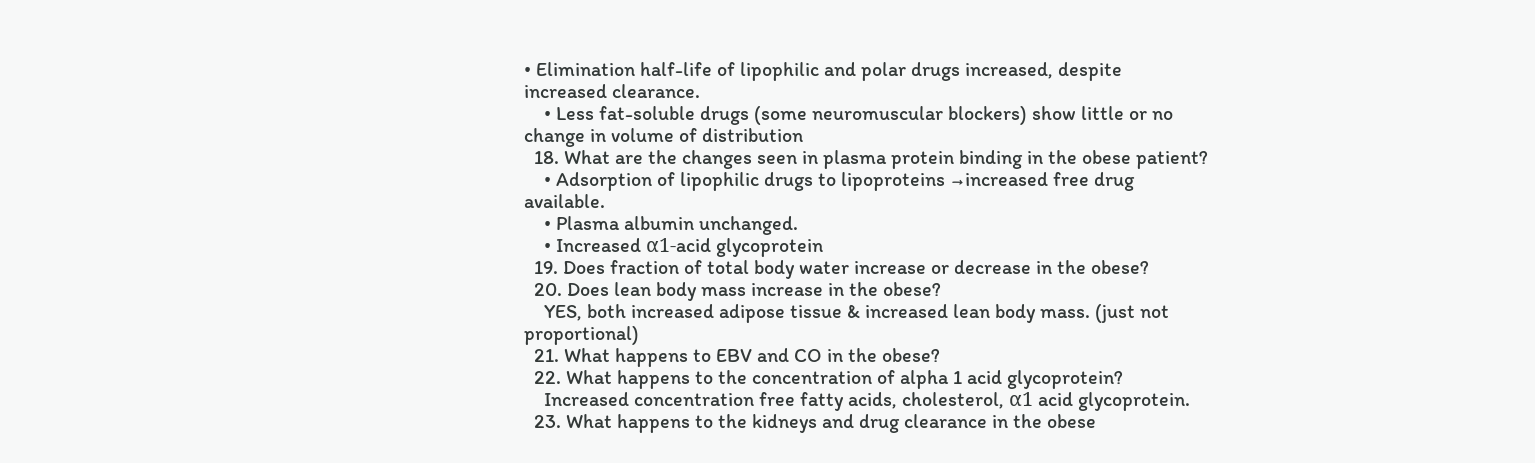• Elimination half-life of lipophilic and polar drugs increased, despite increased clearance.
    • Less fat-soluble drugs (some neuromuscular blockers) show little or no change in volume of distribution
  18. What are the changes seen in plasma protein binding in the obese patient?
    • Adsorption of lipophilic drugs to lipoproteins →increased free drug available.
    • Plasma albumin unchanged.
    • Increased α1-acid glycoprotein
  19. Does fraction of total body water increase or decrease in the obese?
  20. Does lean body mass increase in the obese?
    YES, both increased adipose tissue & increased lean body mass. (just not proportional)
  21. What happens to EBV and CO in the obese?
  22. What happens to the concentration of alpha 1 acid glycoprotein?
    Increased concentration free fatty acids, cholesterol, α1 acid glycoprotein.
  23. What happens to the kidneys and drug clearance in the obese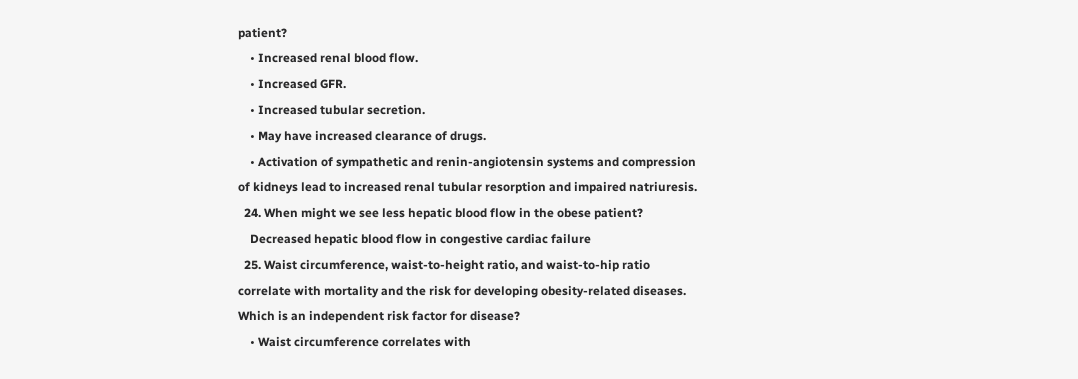patient?
    • Increased renal blood flow.
    • Increased GFR.
    • Increased tubular secretion.
    • May have increased clearance of drugs.
    • Activation of sympathetic and renin-angiotensin systems and compression of kidneys lead to increased renal tubular resorption and impaired natriuresis.
  24. When might we see less hepatic blood flow in the obese patient?
    Decreased hepatic blood flow in congestive cardiac failure
  25. Waist circumference, waist-to-height ratio, and waist-to-hip ratio correlate with mortality and the risk for developing obesity-related diseases. Which is an independent risk factor for disease?
    • Waist circumference correlates with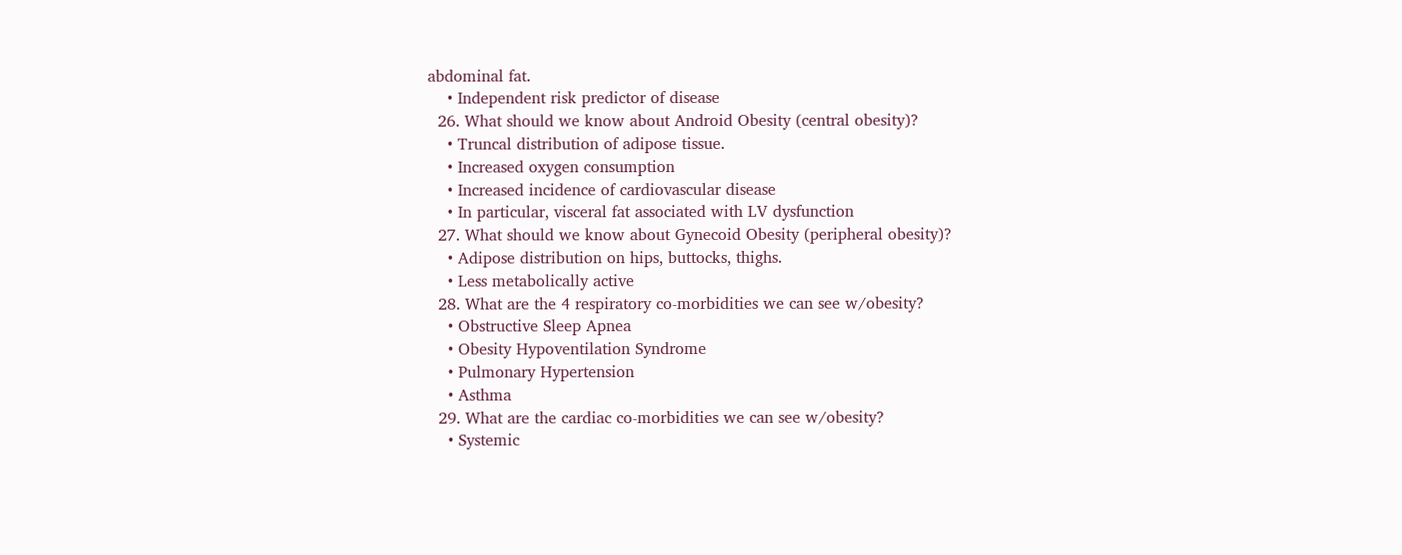abdominal fat.
    • Independent risk predictor of disease
  26. What should we know about Android Obesity (central obesity)?
    • Truncal distribution of adipose tissue.
    • Increased oxygen consumption
    • Increased incidence of cardiovascular disease
    • In particular, visceral fat associated with LV dysfunction
  27. What should we know about Gynecoid Obesity (peripheral obesity)?
    • Adipose distribution on hips, buttocks, thighs.
    • Less metabolically active
  28. What are the 4 respiratory co-morbidities we can see w/obesity?
    • Obstructive Sleep Apnea
    • Obesity Hypoventilation Syndrome
    • Pulmonary Hypertension
    • Asthma
  29. What are the cardiac co-morbidities we can see w/obesity?
    • Systemic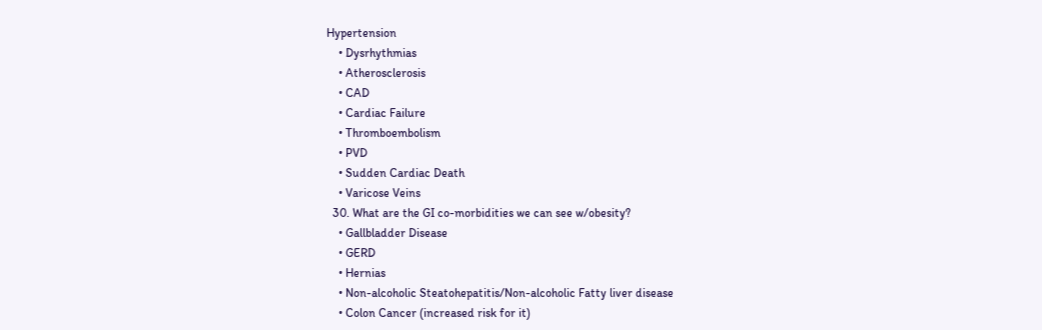Hypertension
    • Dysrhythmias
    • Atherosclerosis
    • CAD
    • Cardiac Failure
    • Thromboembolism
    • PVD
    • Sudden Cardiac Death
    • Varicose Veins
  30. What are the GI co-morbidities we can see w/obesity?
    • Gallbladder Disease
    • GERD
    • Hernias
    • Non-alcoholic Steatohepatitis/Non-alcoholic Fatty liver disease
    • Colon Cancer (increased risk for it)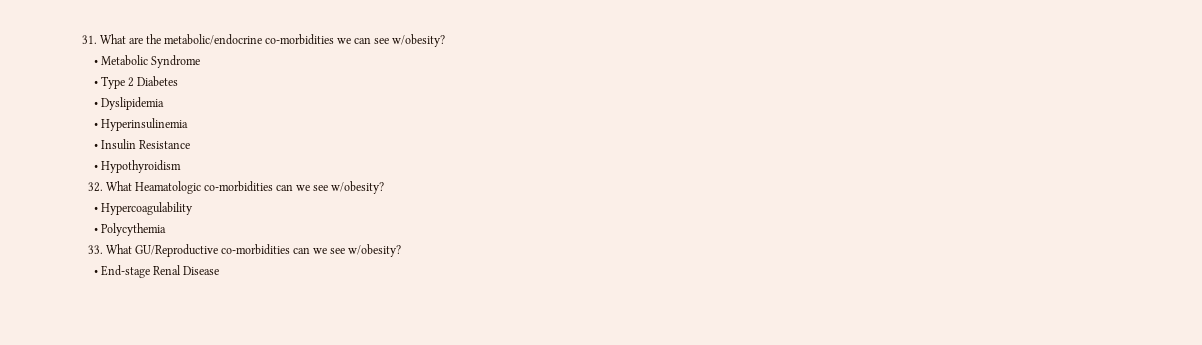31. What are the metabolic/endocrine co-morbidities we can see w/obesity?
    • Metabolic Syndrome
    • Type 2 Diabetes
    • Dyslipidemia
    • Hyperinsulinemia
    • Insulin Resistance
    • Hypothyroidism
  32. What Heamatologic co-morbidities can we see w/obesity?
    • Hypercoagulability
    • Polycythemia
  33. What GU/Reproductive co-morbidities can we see w/obesity?
    • End-stage Renal Disease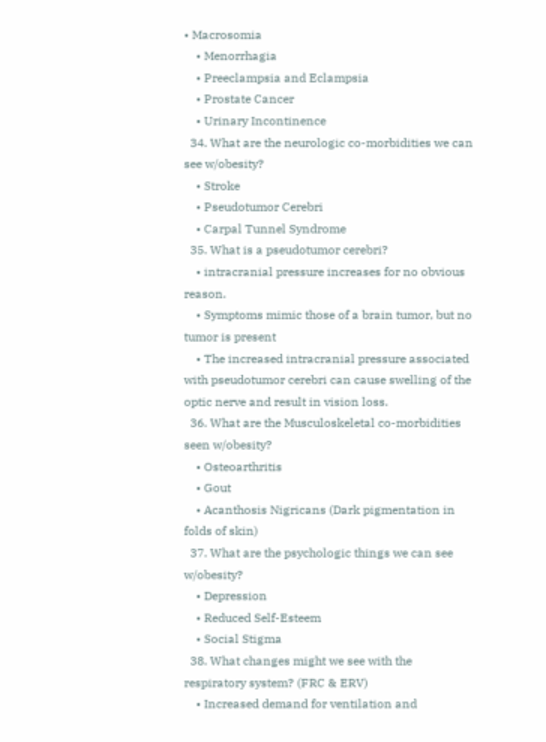• Macrosomia
    • Menorrhagia
    • Preeclampsia and Eclampsia
    • Prostate Cancer
    • Urinary Incontinence
  34. What are the neurologic co-morbidities we can see w/obesity?
    • Stroke
    • Pseudotumor Cerebri
    • Carpal Tunnel Syndrome
  35. What is a pseudotumor cerebri?
    • intracranial pressure increases for no obvious reason.
    • Symptoms mimic those of a brain tumor, but no tumor is present
    • The increased intracranial pressure associated with pseudotumor cerebri can cause swelling of the optic nerve and result in vision loss.
  36. What are the Musculoskeletal co-morbidities seen w/obesity?
    • Osteoarthritis
    • Gout
    • Acanthosis Nigricans (Dark pigmentation in folds of skin)
  37. What are the psychologic things we can see w/obesity?
    • Depression
    • Reduced Self-Esteem
    • Social Stigma
  38. What changes might we see with the respiratory system? (FRC & ERV)
    • Increased demand for ventilation and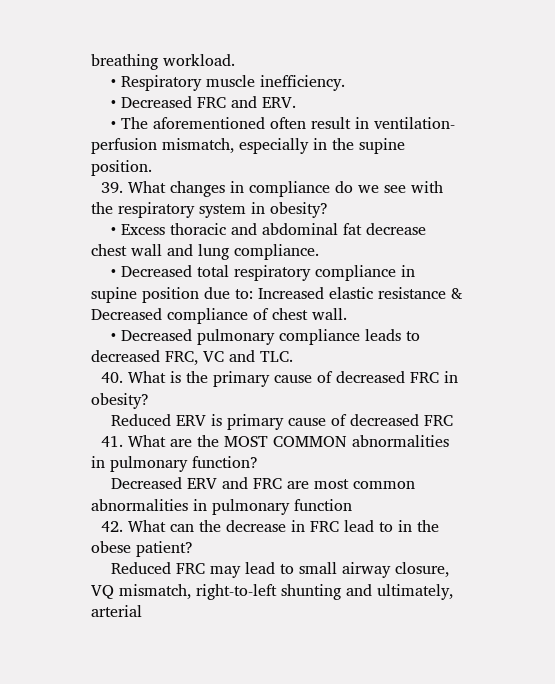breathing workload.
    • Respiratory muscle inefficiency.
    • Decreased FRC and ERV.
    • The aforementioned often result in ventilation-perfusion mismatch, especially in the supine position.
  39. What changes in compliance do we see with the respiratory system in obesity?
    • Excess thoracic and abdominal fat decrease chest wall and lung compliance.
    • Decreased total respiratory compliance in supine position due to: Increased elastic resistance & Decreased compliance of chest wall.
    • Decreased pulmonary compliance leads to decreased FRC, VC and TLC.
  40. What is the primary cause of decreased FRC in obesity?
    Reduced ERV is primary cause of decreased FRC
  41. What are the MOST COMMON abnormalities in pulmonary function?
    Decreased ERV and FRC are most common abnormalities in pulmonary function
  42. What can the decrease in FRC lead to in the obese patient?
    Reduced FRC may lead to small airway closure, VQ mismatch, right-to-left shunting and ultimately, arterial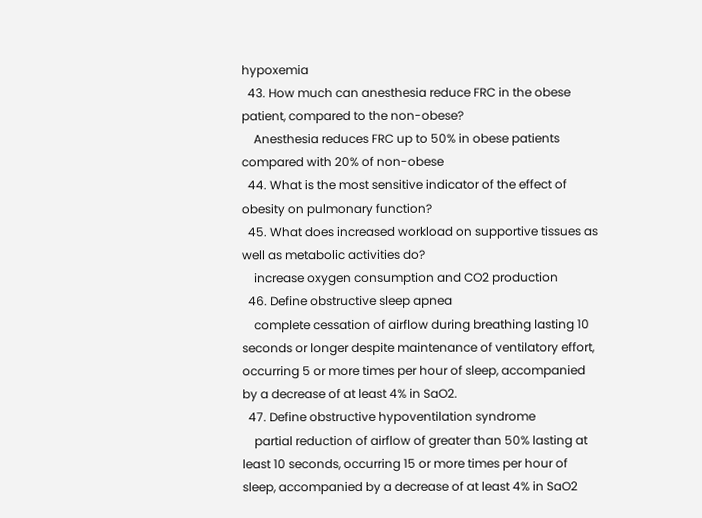hypoxemia
  43. How much can anesthesia reduce FRC in the obese patient, compared to the non-obese?
    Anesthesia reduces FRC up to 50% in obese patients compared with 20% of non-obese
  44. What is the most sensitive indicator of the effect of obesity on pulmonary function?
  45. What does increased workload on supportive tissues as well as metabolic activities do?
    increase oxygen consumption and CO2 production
  46. Define obstructive sleep apnea
    complete cessation of airflow during breathing lasting 10 seconds or longer despite maintenance of ventilatory effort, occurring 5 or more times per hour of sleep, accompanied by a decrease of at least 4% in SaO2.
  47. Define obstructive hypoventilation syndrome
    partial reduction of airflow of greater than 50% lasting at least 10 seconds, occurring 15 or more times per hour of sleep, accompanied by a decrease of at least 4% in SaO2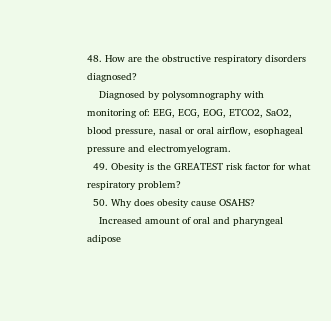48. How are the obstructive respiratory disorders diagnosed?
    Diagnosed by polysomnography with monitoring of: EEG, ECG, EOG, ETCO2, SaO2, blood pressure, nasal or oral airflow, esophageal pressure and electromyelogram.
  49. Obesity is the GREATEST risk factor for what respiratory problem?
  50. Why does obesity cause OSAHS?
    Increased amount of oral and pharyngeal adipose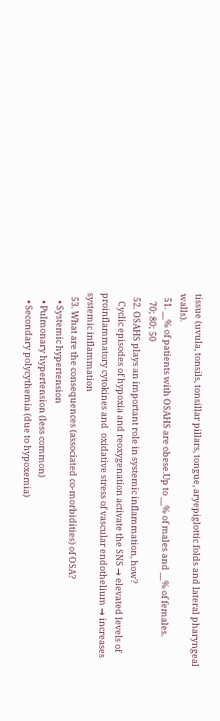tissue (uvula, tonsils, tonsillar pillars, tongue, aryepiglottic folds and lateral pharyngeal walls).
  51. __% of patients with OSAHS are obese.Up to __% of males and __% of females.
    70; 80; 50
  52. OSAHS plays an important role in systemic inflammation, how?
    Cyclic episodes of hypoxia and reoxygenation activate the SNS → elevated levels of proinflammatory cytokines and  oxidative stress of vascular endothelium → increases systemic inflammation
  53. What are the consequences (associated co-morbidities) of OSA?
    • Systemic hypertension
    • Pulmonary hypertension (less common)
    • Secondary polycythemia (due to hypoxemia)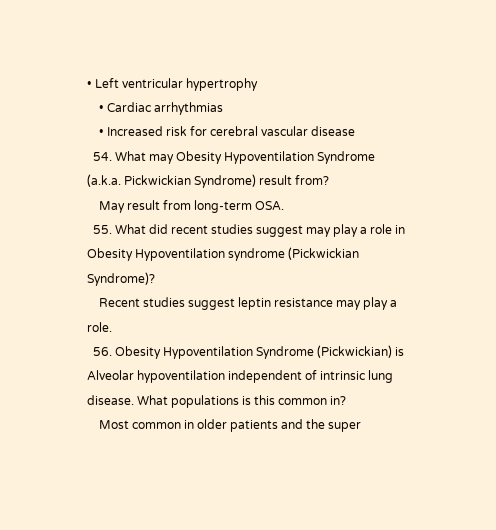• Left ventricular hypertrophy
    • Cardiac arrhythmias
    • Increased risk for cerebral vascular disease
  54. What may Obesity Hypoventilation Syndrome (a.k.a. Pickwickian Syndrome) result from?
    May result from long-term OSA.
  55. What did recent studies suggest may play a role in Obesity Hypoventilation syndrome (Pickwickian Syndrome)?
    Recent studies suggest leptin resistance may play a role.
  56. Obesity Hypoventilation Syndrome (Pickwickian) is Alveolar hypoventilation independent of intrinsic lung disease. What populations is this common in?
    Most common in older patients and the super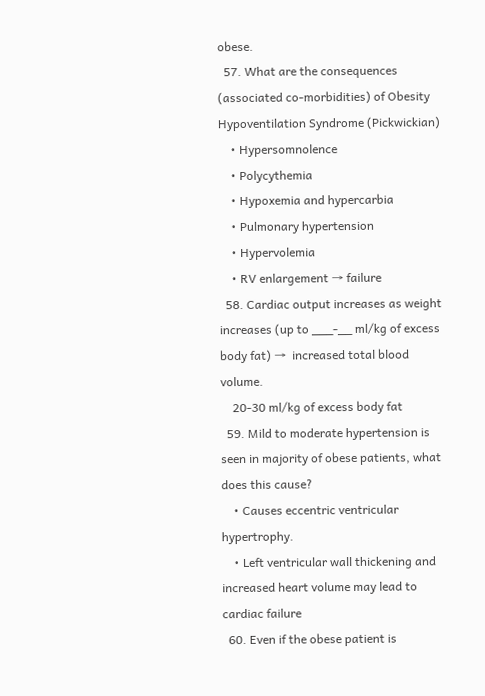obese.
  57. What are the consequences (associated co-morbidities) of Obesity Hypoventilation Syndrome (Pickwickian)
    • Hypersomnolence
    • Polycythemia
    • Hypoxemia and hypercarbia
    • Pulmonary hypertension
    • Hypervolemia
    • RV enlargement → failure
  58. Cardiac output increases as weight increases (up to ___-__ ml/kg of excess body fat) →  increased total blood volume.
    20-30 ml/kg of excess body fat
  59. Mild to moderate hypertension is seen in majority of obese patients, what does this cause?
    • Causes eccentric ventricular hypertrophy.
    • Left ventricular wall thickening and increased heart volume may lead to cardiac failure
  60. Even if the obese patient is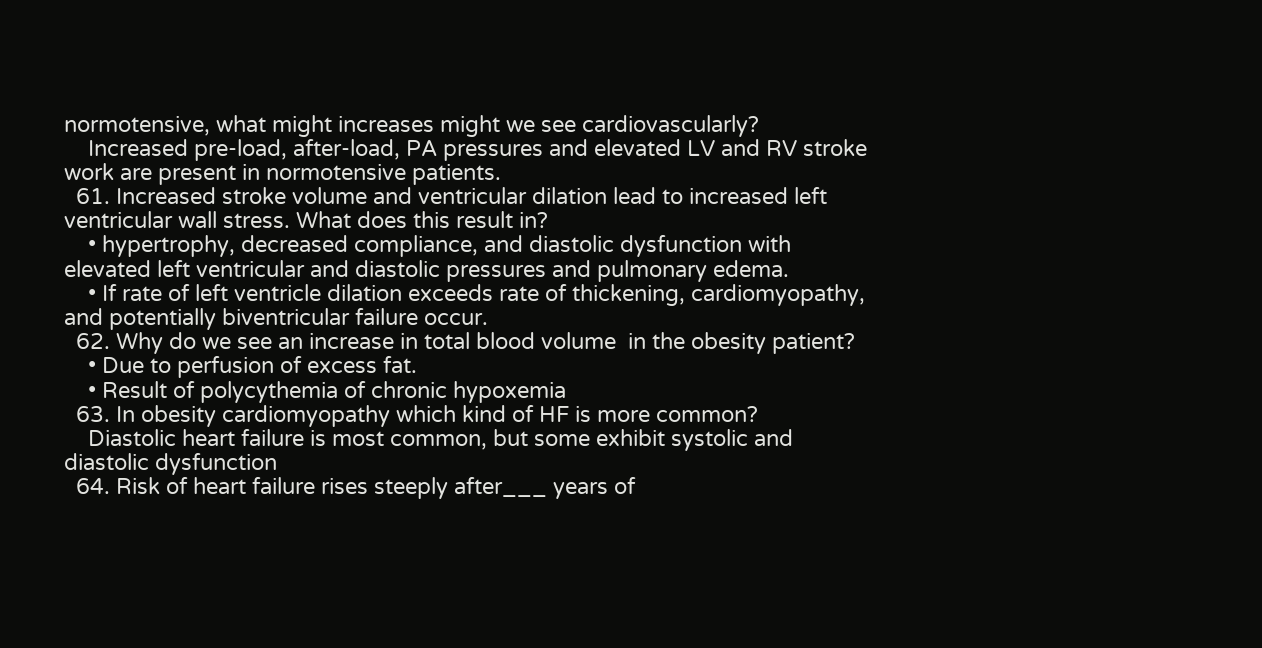normotensive, what might increases might we see cardiovascularly?
    Increased pre-load, after-load, PA pressures and elevated LV and RV stroke work are present in normotensive patients.
  61. Increased stroke volume and ventricular dilation lead to increased left ventricular wall stress. What does this result in?
    • hypertrophy, decreased compliance, and diastolic dysfunction with elevated left ventricular and diastolic pressures and pulmonary edema.
    • If rate of left ventricle dilation exceeds rate of thickening, cardiomyopathy, and potentially biventricular failure occur.
  62. Why do we see an increase in total blood volume  in the obesity patient?
    • Due to perfusion of excess fat.
    • Result of polycythemia of chronic hypoxemia
  63. In obesity cardiomyopathy which kind of HF is more common?
    Diastolic heart failure is most common, but some exhibit systolic and diastolic dysfunction
  64. Risk of heart failure rises steeply after___ years of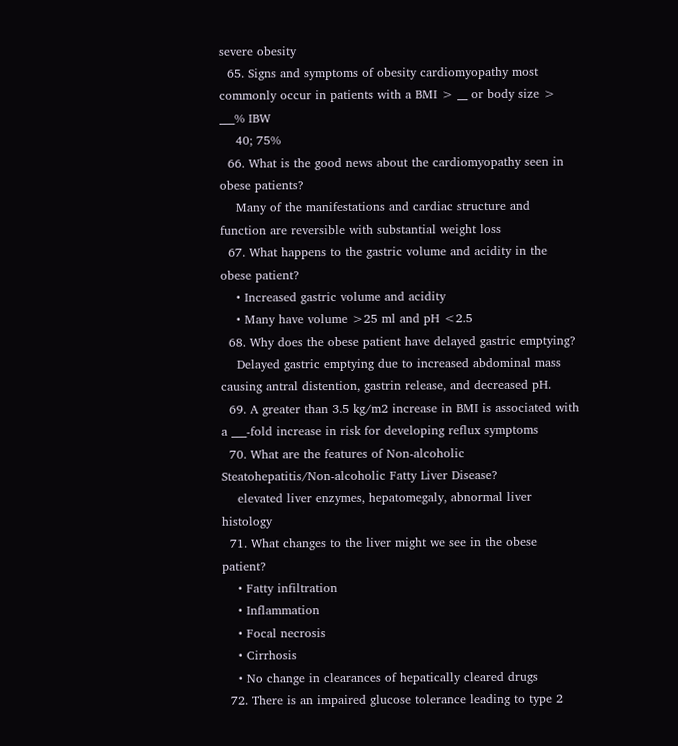severe obesity
  65. Signs and symptoms of obesity cardiomyopathy most commonly occur in patients with a BMI > __ or body size > ___% IBW
    40; 75%
  66. What is the good news about the cardiomyopathy seen in obese patients?
    Many of the manifestations and cardiac structure and function are reversible with substantial weight loss
  67. What happens to the gastric volume and acidity in the obese patient?
    • Increased gastric volume and acidity
    • Many have volume >25 ml and pH <2.5
  68. Why does the obese patient have delayed gastric emptying?
    Delayed gastric emptying due to increased abdominal mass causing antral distention, gastrin release, and decreased pH.
  69. A greater than 3.5 kg/m2 increase in BMI is associated with a ___-fold increase in risk for developing reflux symptoms
  70. What are the features of Non-alcoholic Steatohepatitis/Non-alcoholic Fatty Liver Disease?
    elevated liver enzymes, hepatomegaly, abnormal liver histology
  71. What changes to the liver might we see in the obese patient?
    • Fatty infiltration
    • Inflammation
    • Focal necrosis
    • Cirrhosis
    • No change in clearances of hepatically cleared drugs
  72. There is an impaired glucose tolerance leading to type 2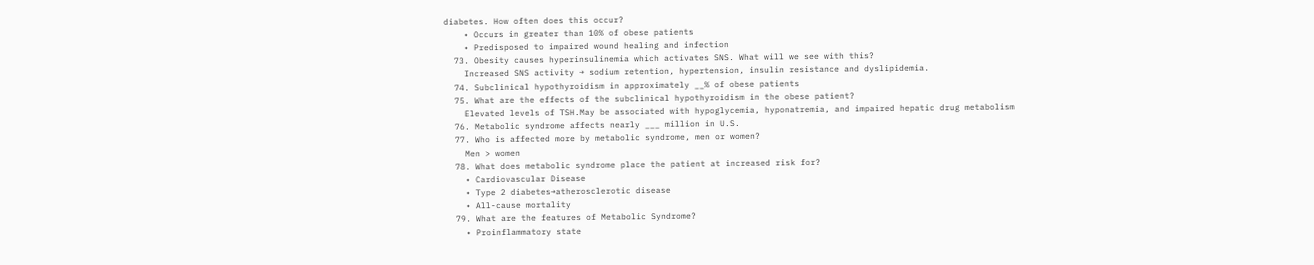diabetes. How often does this occur?
    • Occurs in greater than 10% of obese patients
    • Predisposed to impaired wound healing and infection
  73. Obesity causes hyperinsulinemia which activates SNS. What will we see with this?
    Increased SNS activity → sodium retention, hypertension, insulin resistance and dyslipidemia.
  74. Subclinical hypothyroidism in approximately __% of obese patients
  75. What are the effects of the subclinical hypothyroidism in the obese patient?
    Elevated levels of TSH.May be associated with hypoglycemia, hyponatremia, and impaired hepatic drug metabolism
  76. Metabolic syndrome affects nearly ___ million in U.S.
  77. Who is affected more by metabolic syndrome, men or women?
    Men > women
  78. What does metabolic syndrome place the patient at increased risk for?
    • Cardiovascular Disease
    • Type 2 diabetes→atherosclerotic disease
    • All-cause mortality
  79. What are the features of Metabolic Syndrome?
    • Proinflammatory state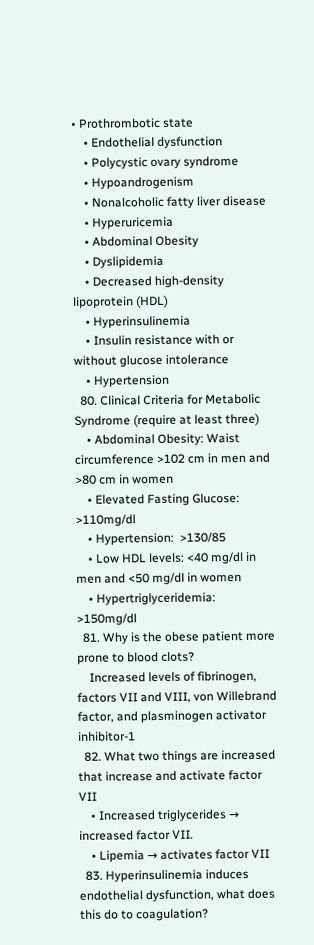• Prothrombotic state
    • Endothelial dysfunction
    • Polycystic ovary syndrome
    • Hypoandrogenism
    • Nonalcoholic fatty liver disease
    • Hyperuricemia
    • Abdominal Obesity
    • Dyslipidemia
    • Decreased high-density lipoprotein (HDL)
    • Hyperinsulinemia
    • Insulin resistance with or without glucose intolerance
    • Hypertension
  80. Clinical Criteria for Metabolic Syndrome (require at least three)
    • Abdominal Obesity: Waist circumference >102 cm in men and >80 cm in women
    • Elevated Fasting Glucose: >110mg/dl
    • Hypertension:  >130/85
    • Low HDL levels: <40 mg/dl in men and <50 mg/dl in women
    • Hypertriglyceridemia: >150mg/dl
  81. Why is the obese patient more prone to blood clots?
    Increased levels of fibrinogen, factors VII and VIII, von Willebrand factor, and plasminogen activator inhibitor-1
  82. What two things are increased that increase and activate factor VII
    • Increased triglycerides → increased factor VII.
    • Lipemia → activates factor VII
  83. Hyperinsulinemia induces endothelial dysfunction, what does this do to coagulation?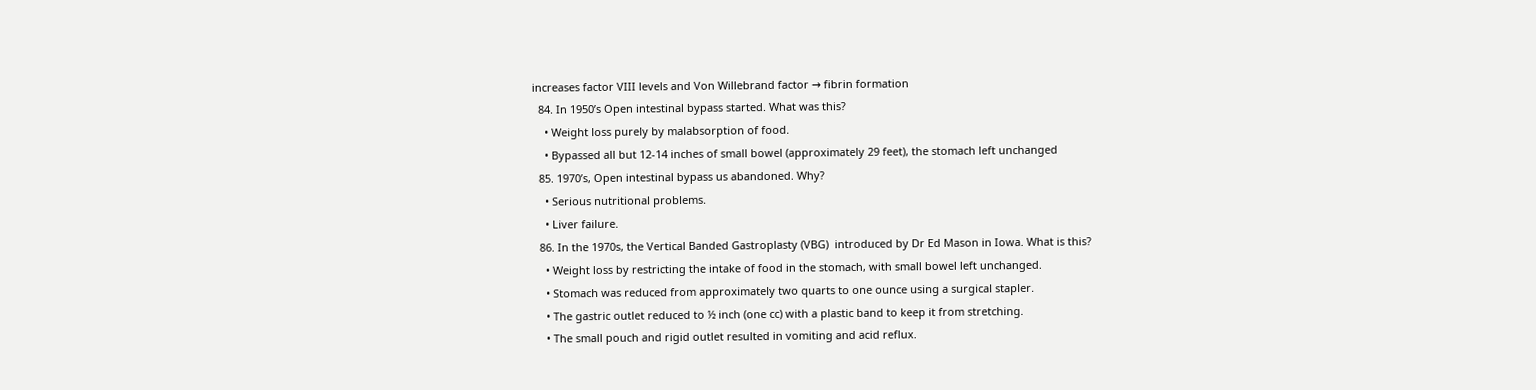increases factor VIII levels and Von Willebrand factor → fibrin formation
  84. In 1950’s Open intestinal bypass started. What was this?
    • Weight loss purely by malabsorption of food.
    • Bypassed all but 12-14 inches of small bowel (approximately 29 feet), the stomach left unchanged
  85. 1970’s, Open intestinal bypass us abandoned. Why?
    • Serious nutritional problems.
    • Liver failure.
  86. In the 1970s, the Vertical Banded Gastroplasty (VBG)  introduced by Dr Ed Mason in Iowa. What is this?
    • Weight loss by restricting the intake of food in the stomach, with small bowel left unchanged.
    • Stomach was reduced from approximately two quarts to one ounce using a surgical stapler.
    • The gastric outlet reduced to ½ inch (one cc) with a plastic band to keep it from stretching.
    • The small pouch and rigid outlet resulted in vomiting and acid reflux.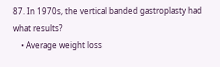87. In 1970s, the vertical banded gastroplasty had what results?
    • Average weight loss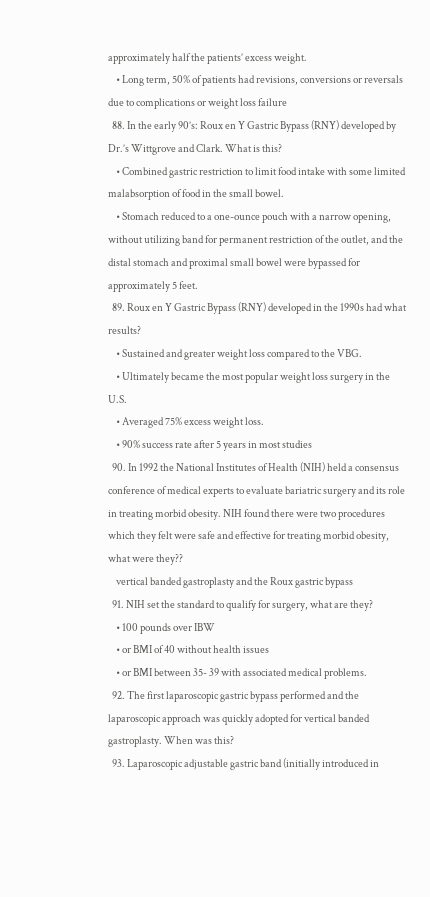approximately half the patients’ excess weight.
    • Long term, 50% of patients had revisions, conversions or reversals due to complications or weight loss failure
  88. In the early 90’s: Roux en Y Gastric Bypass (RNY) developed by Dr.’s Wittgrove and Clark. What is this?
    • Combined gastric restriction to limit food intake with some limited malabsorption of food in the small bowel.
    • Stomach reduced to a one-ounce pouch with a narrow opening, without utilizing band for permanent restriction of the outlet, and the distal stomach and proximal small bowel were bypassed for approximately 5 feet.
  89. Roux en Y Gastric Bypass (RNY) developed in the 1990s had what results?
    • Sustained and greater weight loss compared to the VBG.
    • Ultimately became the most popular weight loss surgery in the U.S.
    • Averaged 75% excess weight loss.
    • 90% success rate after 5 years in most studies
  90. In 1992 the National Institutes of Health (NIH) held a consensus conference of medical experts to evaluate bariatric surgery and its role in treating morbid obesity. NIH found there were two procedures which they felt were safe and effective for treating morbid obesity, what were they??
    vertical banded gastroplasty and the Roux gastric bypass
  91. NIH set the standard to qualify for surgery, what are they?
    • 100 pounds over IBW
    • or BMI of 40 without health issues
    • or BMI between 35- 39 with associated medical problems.
  92. The first laparoscopic gastric bypass performed and the laparoscopic approach was quickly adopted for vertical banded gastroplasty. When was this?
  93. Laparoscopic adjustable gastric band (initially introduced in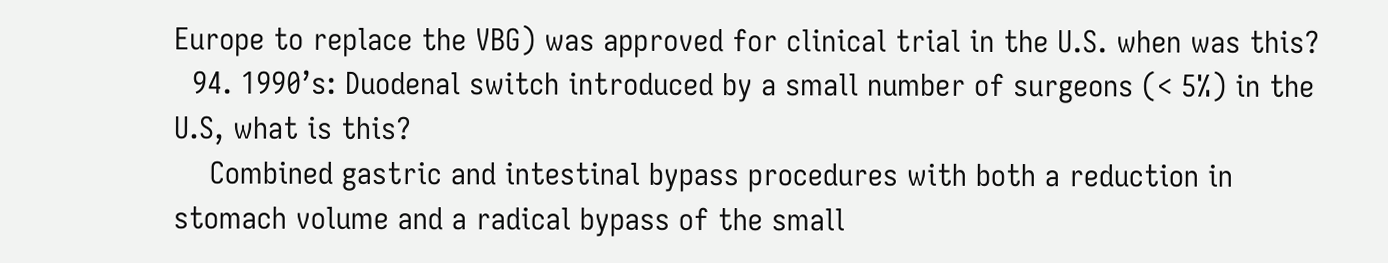Europe to replace the VBG) was approved for clinical trial in the U.S. when was this?
  94. 1990’s: Duodenal switch introduced by a small number of surgeons (< 5%) in the U.S, what is this?
    Combined gastric and intestinal bypass procedures with both a reduction in stomach volume and a radical bypass of the small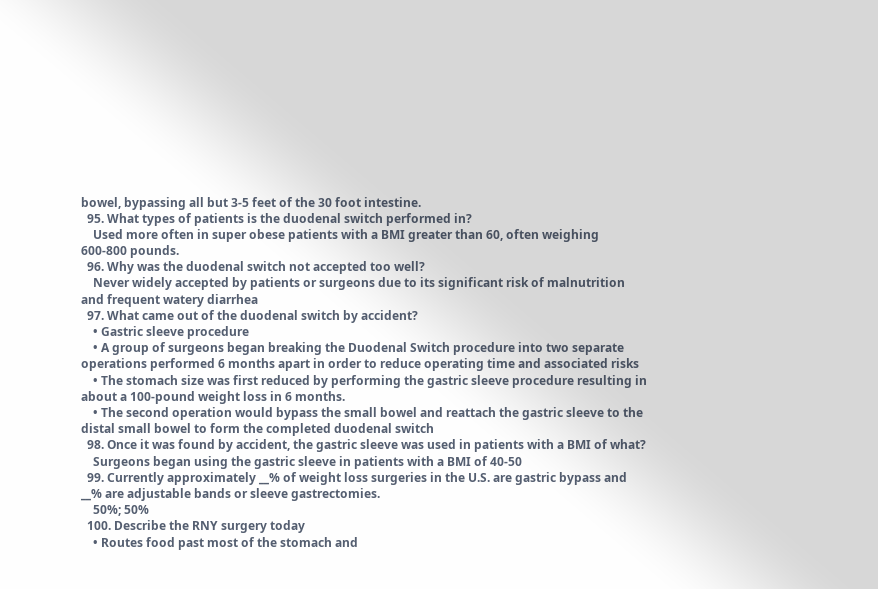bowel, bypassing all but 3-5 feet of the 30 foot intestine.
  95. What types of patients is the duodenal switch performed in?
    Used more often in super obese patients with a BMI greater than 60, often weighing 600-800 pounds.
  96. Why was the duodenal switch not accepted too well?
    Never widely accepted by patients or surgeons due to its significant risk of malnutrition and frequent watery diarrhea
  97. What came out of the duodenal switch by accident?
    • Gastric sleeve procedure
    • A group of surgeons began breaking the Duodenal Switch procedure into two separate operations performed 6 months apart in order to reduce operating time and associated risks
    • The stomach size was first reduced by performing the gastric sleeve procedure resulting in about a 100-pound weight loss in 6 months.
    • The second operation would bypass the small bowel and reattach the gastric sleeve to the distal small bowel to form the completed duodenal switch
  98. Once it was found by accident, the gastric sleeve was used in patients with a BMI of what?
    Surgeons began using the gastric sleeve in patients with a BMI of 40-50
  99. Currently approximately __% of weight loss surgeries in the U.S. are gastric bypass and __% are adjustable bands or sleeve gastrectomies.
    50%; 50%
  100. Describe the RNY surgery today
    • Routes food past most of the stomach and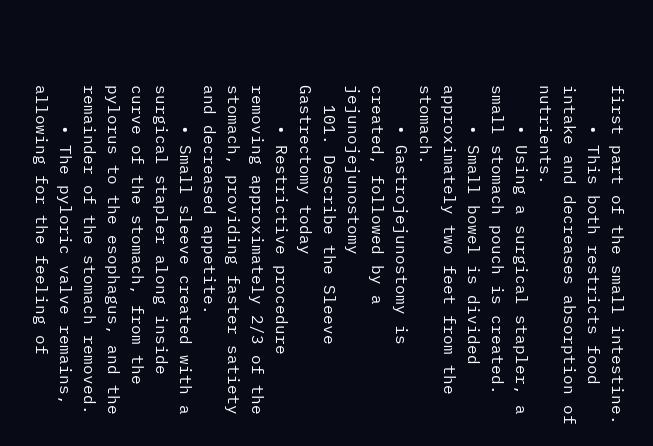first part of the small intestine.
    • This both restricts food intake and decreases absorption of nutrients.
    • Using a surgical stapler, a small stomach pouch is created.
    • Small bowel is divided approximately two feet from the stomach.
    • Gastrojejunostomy is created, followed by a jejunojejunostomy
  101. Describe the Sleeve Gastrectomy today
    • Restrictive procedure removing approximately 2/3 of the stomach, providing faster satiety and decreased appetite.
    • Small sleeve created with a surgical stapler along inside curve of the stomach, from the pylorus to the esophagus, and the remainder of the stomach removed.
    • The pyloric valve remains, allowing for the feeling of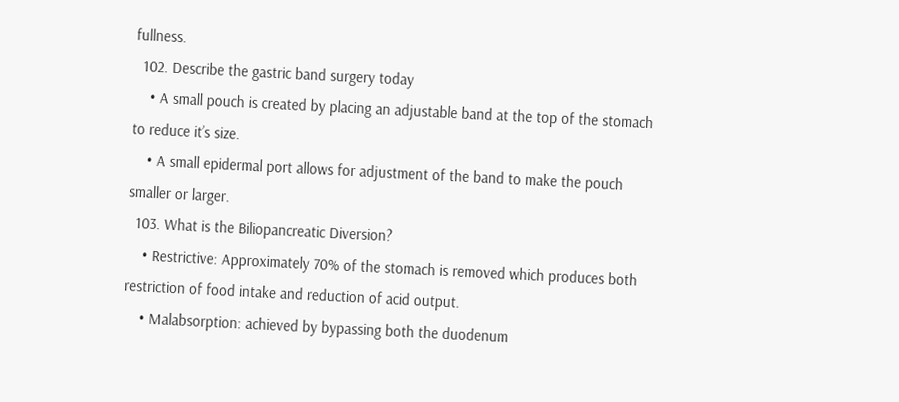fullness.
  102. Describe the gastric band surgery today
    • A small pouch is created by placing an adjustable band at the top of the stomach to reduce it’s size.
    • A small epidermal port allows for adjustment of the band to make the pouch smaller or larger.
  103. What is the Biliopancreatic Diversion?
    • Restrictive: Approximately 70% of the stomach is removed which produces both restriction of food intake and reduction of acid output.
    • Malabsorption: achieved by bypassing both the duodenum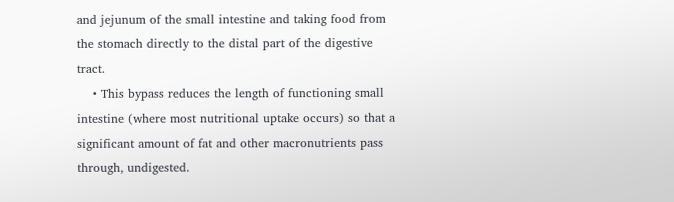and jejunum of the small intestine and taking food from the stomach directly to the distal part of the digestive tract.
    • This bypass reduces the length of functioning small intestine (where most nutritional uptake occurs) so that a significant amount of fat and other macronutrients pass through, undigested.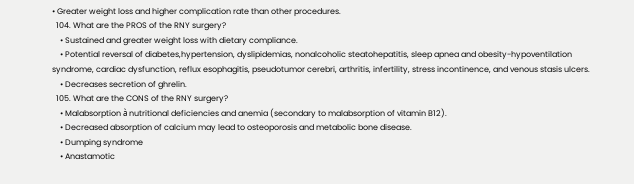• Greater weight loss and higher complication rate than other procedures.
  104. What are the PROS of the RNY surgery?
    • Sustained and greater weight loss with dietary compliance.
    • Potential reversal of diabetes,hypertension, dyslipidemias, nonalcoholic steatohepatitis, sleep apnea and obesity-hypoventilation syndrome, cardiac dysfunction, reflux esophagitis, pseudotumor cerebri, arthritis, infertility, stress incontinence, and venous stasis ulcers.
    • Decreases secretion of ghrelin.
  105. What are the CONS of the RNY surgery?
    • Malabsorption à nutritional deficiencies and anemia (secondary to malabsorption of vitamin B12).
    • Decreased absorption of calcium may lead to osteoporosis and metabolic bone disease.
    • Dumping syndrome
    • Anastamotic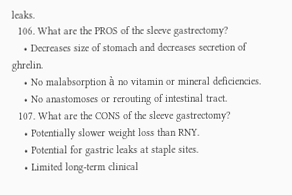leaks.
  106. What are the PROS of the sleeve gastrectomy?
    • Decreases size of stomach and decreases secretion of ghrelin.
    • No malabsorption à no vitamin or mineral deficiencies.
    • No anastomoses or rerouting of intestinal tract.
  107. What are the CONS of the sleeve gastrectomy?
    • Potentially slower weight loss than RNY.
    • Potential for gastric leaks at staple sites.
    • Limited long-term clinical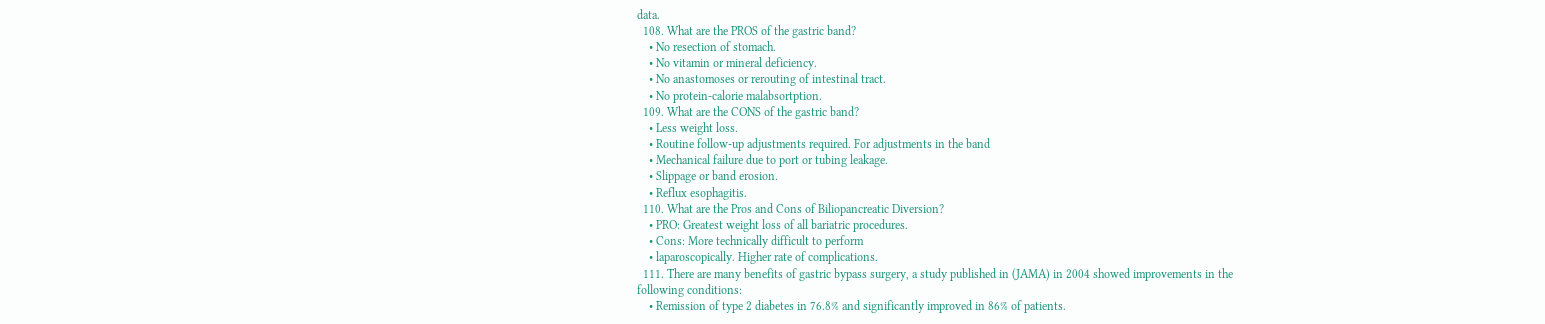data.
  108. What are the PROS of the gastric band?
    • No resection of stomach.
    • No vitamin or mineral deficiency.
    • No anastomoses or rerouting of intestinal tract.
    • No protein-calorie malabsortption.
  109. What are the CONS of the gastric band?
    • Less weight loss.
    • Routine follow-up adjustments required. For adjustments in the band
    • Mechanical failure due to port or tubing leakage.
    • Slippage or band erosion.
    • Reflux esophagitis.
  110. What are the Pros and Cons of Biliopancreatic Diversion?
    • PRO: Greatest weight loss of all bariatric procedures.
    • Cons: More technically difficult to perform
    • laparoscopically. Higher rate of complications.
  111. There are many benefits of gastric bypass surgery, a study published in (JAMA) in 2004 showed improvements in the following conditions:
    • Remission of type 2 diabetes in 76.8% and significantly improved in 86% of patients.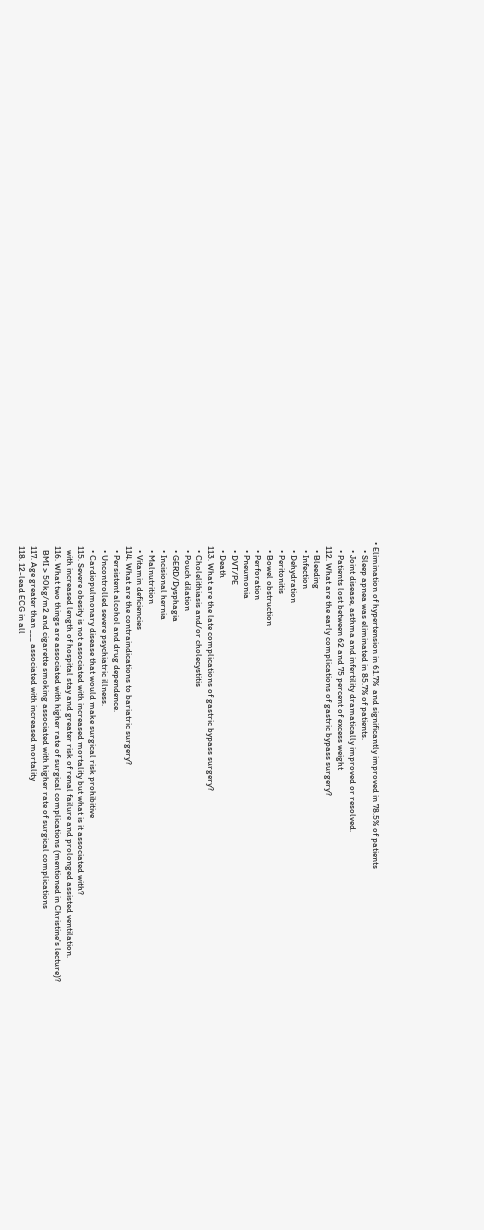• Elimination of hypertension in 61.7%  and significantly improved in 78.5% of patients
    • Sleep apnea was eliminated in 85.7% of patients.
    • Joint disease, asthma and infertility dramatically improved or resolved.
    • Patients lost between 62 and 75 percent of excess weight
  112. What are the early complications of gastric bypass surgery?
    • Bleeding
    • Infection
    • Dehydration
    • Peritonitis
    • Bowel obstruction
    • Perforation
    • Pneumonia
    • DVT/PE
    • Death
  113. What are the late complications of gastric bypass surgery?
    • Cholelithiasis and/or cholecystitis
    • Pouch dilation
    • GERD/Dysphagia
    • Incisional hernia
    • Malnutrition
    • Vitamin deficiencies
  114. What are the contraindications to bariatric surgery?
    • Persistent alcohol and drug dependence.
    • Uncontrolled severe psychiatric illness.
    • Cardiopulmonary disease that would make surgical risk prohibitive
  115. Severe obesity is not associated with increased mortality but what is it associated with?
    with increased length of hospital stay and greater risk of renal failure and prolonged assisted ventilation.
  116. What two things are associated with higher rate of surgical complications (mentioned in Christine's lecture)?
    BMI > 50kg/m2 and cigarette smoking associated with higher rate of surgical complications
  117. Age greater than ___ associated with increased mortality
  118. 12-lead ECG in all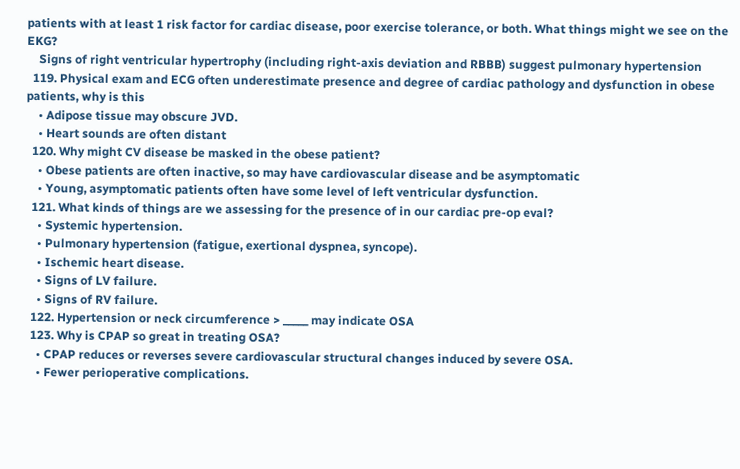patients with at least 1 risk factor for cardiac disease, poor exercise tolerance, or both. What things might we see on the EKG?
    Signs of right ventricular hypertrophy (including right-axis deviation and RBBB) suggest pulmonary hypertension
  119. Physical exam and ECG often underestimate presence and degree of cardiac pathology and dysfunction in obese patients, why is this
    • Adipose tissue may obscure JVD.
    • Heart sounds are often distant
  120. Why might CV disease be masked in the obese patient?
    • Obese patients are often inactive, so may have cardiovascular disease and be asymptomatic
    • Young, asymptomatic patients often have some level of left ventricular dysfunction.
  121. What kinds of things are we assessing for the presence of in our cardiac pre-op eval?
    • Systemic hypertension.
    • Pulmonary hypertension (fatigue, exertional dyspnea, syncope).
    • Ischemic heart disease.
    • Signs of LV failure.
    • Signs of RV failure.
  122. Hypertension or neck circumference > _____ may indicate OSA
  123. Why is CPAP so great in treating OSA?
    • CPAP reduces or reverses severe cardiovascular structural changes induced by severe OSA.
    • Fewer perioperative complications.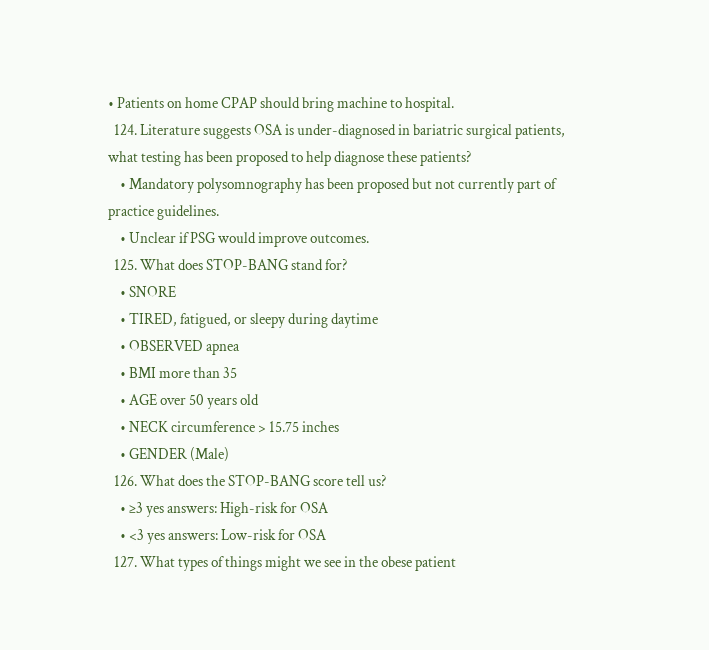• Patients on home CPAP should bring machine to hospital.
  124. Literature suggests OSA is under-diagnosed in bariatric surgical patients, what testing has been proposed to help diagnose these patients?
    • Mandatory polysomnography has been proposed but not currently part of practice guidelines.
    • Unclear if PSG would improve outcomes.
  125. What does STOP-BANG stand for?
    • SNORE
    • TIRED, fatigued, or sleepy during daytime
    • OBSERVED apnea
    • BMI more than 35
    • AGE over 50 years old
    • NECK circumference > 15.75 inches
    • GENDER (Male)
  126. What does the STOP-BANG score tell us?
    • ≥3 yes answers: High-risk for OSA
    • <3 yes answers: Low-risk for OSA
  127. What types of things might we see in the obese patient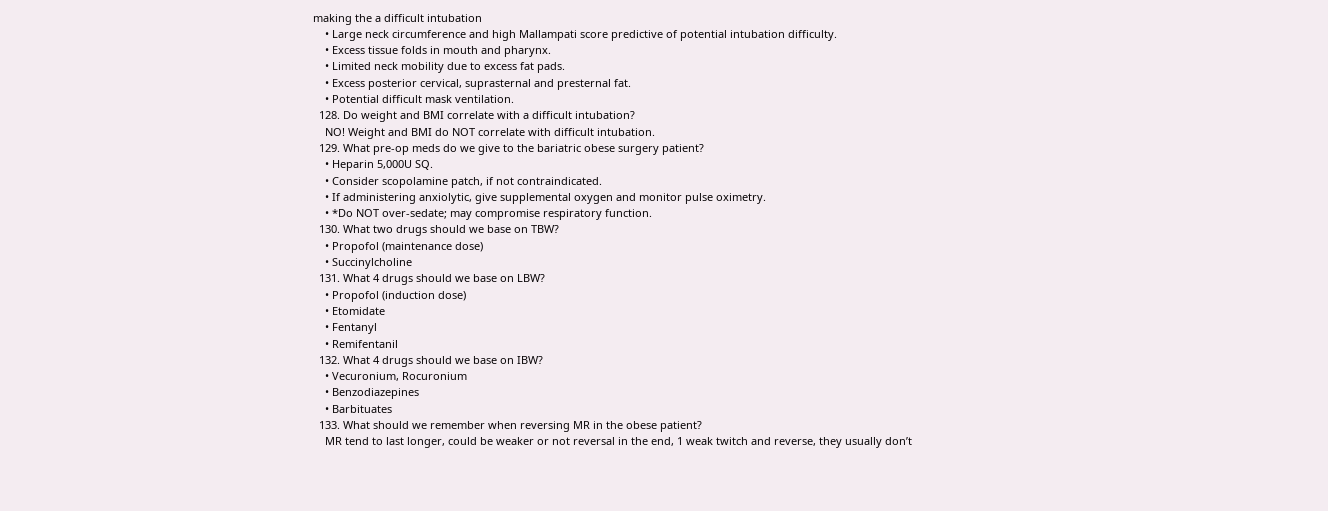making the a difficult intubation
    • Large neck circumference and high Mallampati score predictive of potential intubation difficulty.
    • Excess tissue folds in mouth and pharynx.
    • Limited neck mobility due to excess fat pads.
    • Excess posterior cervical, suprasternal and presternal fat.
    • Potential difficult mask ventilation.
  128. Do weight and BMI correlate with a difficult intubation?
    NO! Weight and BMI do NOT correlate with difficult intubation.
  129. What pre-op meds do we give to the bariatric obese surgery patient?
    • Heparin 5,000U SQ.
    • Consider scopolamine patch, if not contraindicated.
    • If administering anxiolytic, give supplemental oxygen and monitor pulse oximetry.
    • *Do NOT over-sedate; may compromise respiratory function.
  130. What two drugs should we base on TBW?
    • Propofol (maintenance dose)
    • Succinylcholine
  131. What 4 drugs should we base on LBW?
    • Propofol (induction dose)
    • Etomidate
    • Fentanyl
    • Remifentanil
  132. What 4 drugs should we base on IBW?
    • Vecuronium, Rocuronium
    • Benzodiazepines
    • Barbituates
  133. What should we remember when reversing MR in the obese patient?
    MR tend to last longer, could be weaker or not reversal in the end, 1 weak twitch and reverse, they usually don’t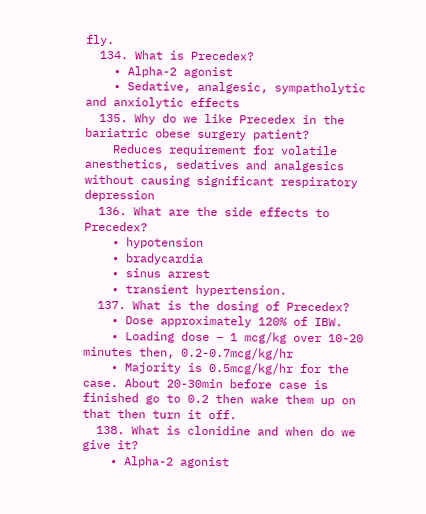fly.
  134. What is Precedex?
    • Alpha-2 agonist
    • Sedative, analgesic, sympatholytic and anxiolytic effects
  135. Why do we like Precedex in the bariatric obese surgery patient?
    Reduces requirement for volatile anesthetics, sedatives and analgesics without causing significant respiratory depression
  136. What are the side effects to Precedex?
    • hypotension
    • bradycardia
    • sinus arrest
    • transient hypertension.
  137. What is the dosing of Precedex?
    • Dose approximately 120% of IBW.
    • Loading dose – 1 mcg/kg over 10-20 minutes then, 0.2-0.7mcg/kg/hr
    • Majority is 0.5mcg/kg/hr for the case. About 20-30min before case is finished go to 0.2 then wake them up on that then turn it off.
  138. What is clonidine and when do we give it?
    • Alpha-2 agonist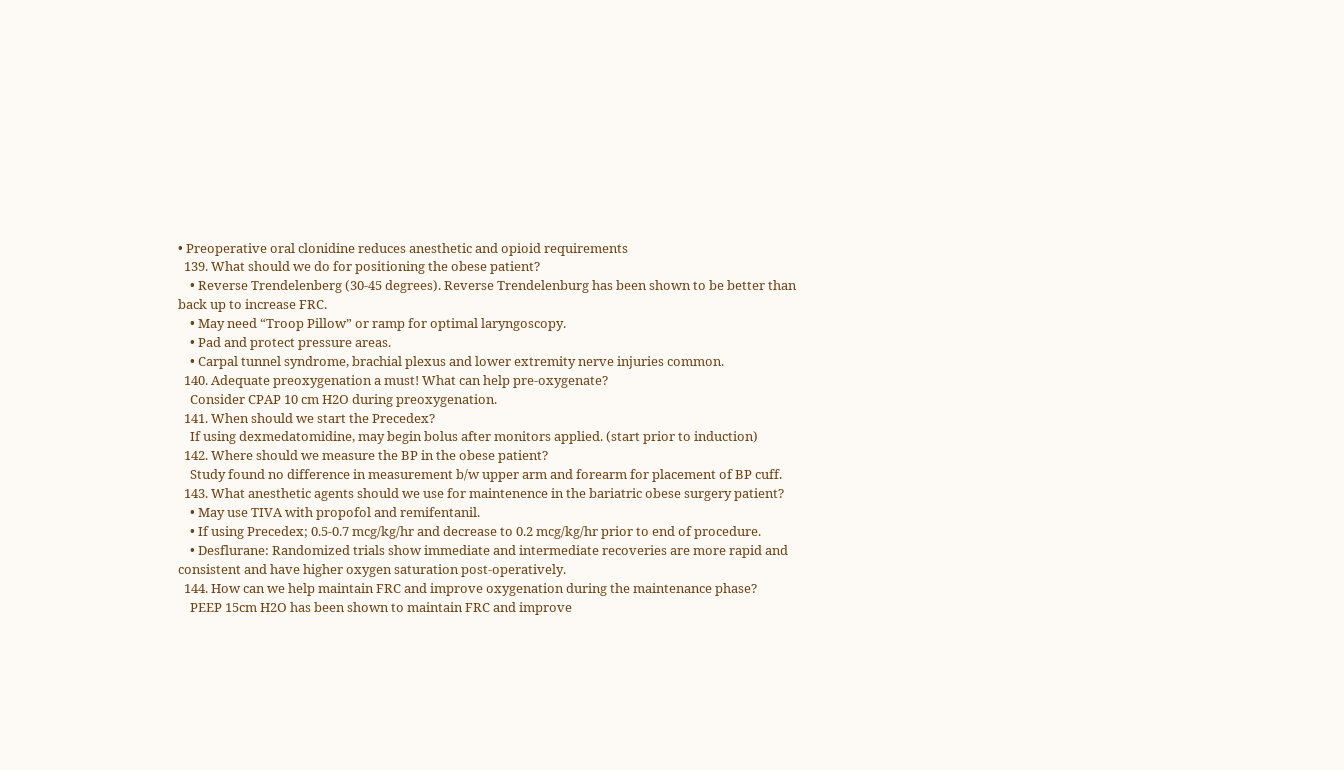• Preoperative oral clonidine reduces anesthetic and opioid requirements
  139. What should we do for positioning the obese patient?
    • Reverse Trendelenberg (30-45 degrees). Reverse Trendelenburg has been shown to be better than back up to increase FRC.
    • May need “Troop Pillow” or ramp for optimal laryngoscopy.
    • Pad and protect pressure areas.
    • Carpal tunnel syndrome, brachial plexus and lower extremity nerve injuries common.
  140. Adequate preoxygenation a must! What can help pre-oxygenate?
    Consider CPAP 10 cm H2O during preoxygenation.
  141. When should we start the Precedex?
    If using dexmedatomidine, may begin bolus after monitors applied. (start prior to induction)
  142. Where should we measure the BP in the obese patient?
    Study found no difference in measurement b/w upper arm and forearm for placement of BP cuff.
  143. What anesthetic agents should we use for maintenence in the bariatric obese surgery patient?
    • May use TIVA with propofol and remifentanil.
    • If using Precedex; 0.5-0.7 mcg/kg/hr and decrease to 0.2 mcg/kg/hr prior to end of procedure.
    • Desflurane: Randomized trials show immediate and intermediate recoveries are more rapid and consistent and have higher oxygen saturation post-operatively.
  144. How can we help maintain FRC and improve oxygenation during the maintenance phase?
    PEEP 15cm H2O has been shown to maintain FRC and improve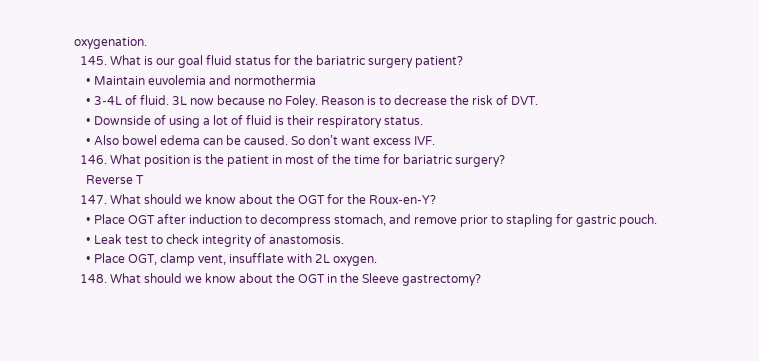oxygenation.
  145. What is our goal fluid status for the bariatric surgery patient?
    • Maintain euvolemia and normothermia
    • 3-4L of fluid. 3L now because no Foley. Reason is to decrease the risk of DVT.
    • Downside of using a lot of fluid is their respiratory status.
    • Also bowel edema can be caused. So don’t want excess IVF.
  146. What position is the patient in most of the time for bariatric surgery?
    Reverse T
  147. What should we know about the OGT for the Roux-en-Y?
    • Place OGT after induction to decompress stomach, and remove prior to stapling for gastric pouch.
    • Leak test to check integrity of anastomosis.
    • Place OGT, clamp vent, insufflate with 2L oxygen.
  148. What should we know about the OGT in the Sleeve gastrectomy?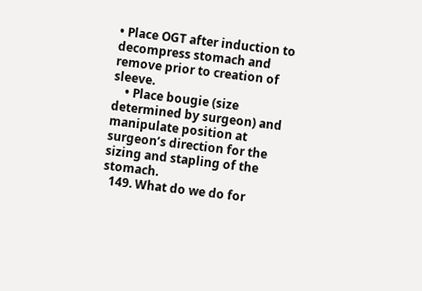• Place OGT after induction to decompress stomach and remove prior to creation of sleeve.
    • Place bougie (size determined by surgeon) and manipulate position at surgeon’s direction for the sizing and stapling of the stomach.
  149. What do we do for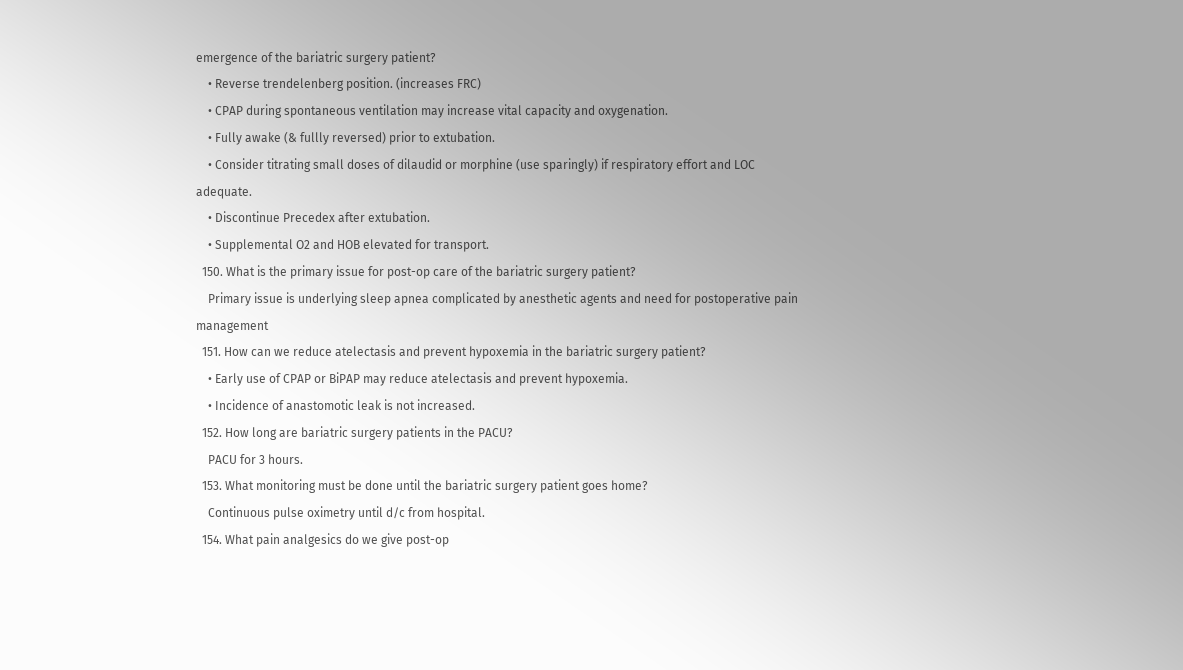emergence of the bariatric surgery patient?
    • Reverse trendelenberg position. (increases FRC)
    • CPAP during spontaneous ventilation may increase vital capacity and oxygenation.
    • Fully awake (& fullly reversed) prior to extubation.
    • Consider titrating small doses of dilaudid or morphine (use sparingly) if respiratory effort and LOC adequate.
    • Discontinue Precedex after extubation.
    • Supplemental O2 and HOB elevated for transport.
  150. What is the primary issue for post-op care of the bariatric surgery patient?
    Primary issue is underlying sleep apnea complicated by anesthetic agents and need for postoperative pain management
  151. How can we reduce atelectasis and prevent hypoxemia in the bariatric surgery patient?
    • Early use of CPAP or BiPAP may reduce atelectasis and prevent hypoxemia.
    • Incidence of anastomotic leak is not increased.
  152. How long are bariatric surgery patients in the PACU?
    PACU for 3 hours.
  153. What monitoring must be done until the bariatric surgery patient goes home?
    Continuous pulse oximetry until d/c from hospital.
  154. What pain analgesics do we give post-op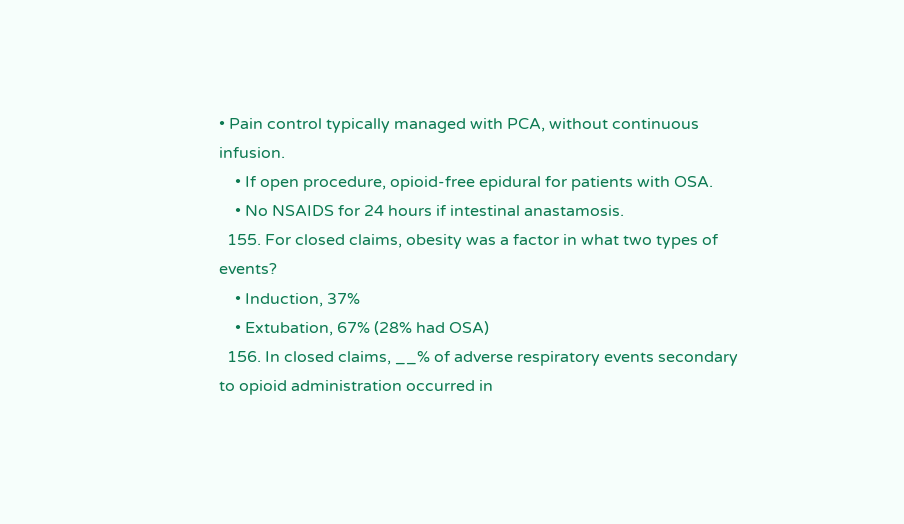• Pain control typically managed with PCA, without continuous infusion.
    • If open procedure, opioid-free epidural for patients with OSA.
    • No NSAIDS for 24 hours if intestinal anastamosis.
  155. For closed claims, obesity was a factor in what two types of events?
    • Induction, 37%
    • Extubation, 67% (28% had OSA)
  156. In closed claims, __% of adverse respiratory events secondary to opioid administration occurred in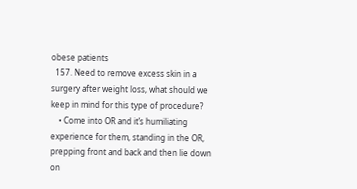obese patients
  157. Need to remove excess skin in a surgery after weight loss, what should we keep in mind for this type of procedure?
    • Come into OR and it’s humiliating experience for them, standing in the OR, prepping front and back and then lie down on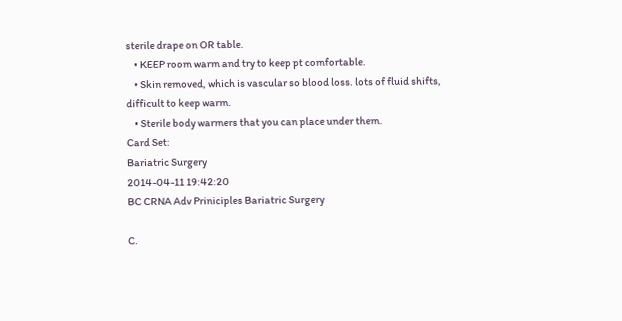sterile drape on OR table.
    • KEEP room warm and try to keep pt comfortable.
    • Skin removed, which is vascular so blood loss. lots of fluid shifts, difficult to keep warm.
    • Sterile body warmers that you can place under them.
Card Set:
Bariatric Surgery
2014-04-11 19:42:20
BC CRNA Adv Priniciples Bariatric Surgery

C.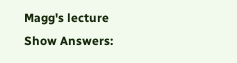Magg's lecture
Show Answers: